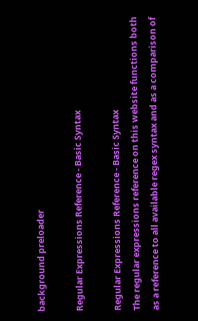background preloader

Regular Expressions Reference - Basic Syntax

Regular Expressions Reference - Basic Syntax
The regular expressions reference on this website functions both as a reference to all available regex syntax and as a comparison of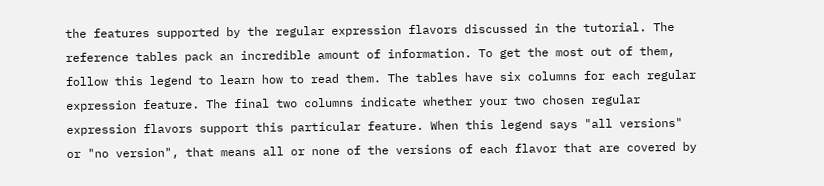the features supported by the regular expression flavors discussed in the tutorial. The reference tables pack an incredible amount of information. To get the most out of them, follow this legend to learn how to read them. The tables have six columns for each regular expression feature. The final two columns indicate whether your two chosen regular expression flavors support this particular feature. When this legend says "all versions" or "no version", that means all or none of the versions of each flavor that are covered by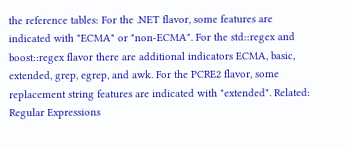the reference tables: For the .NET flavor, some features are indicated with "ECMA" or "non-ECMA". For the std::regex and boost::regex flavor there are additional indicators ECMA, basic, extended, grep, egrep, and awk. For the PCRE2 flavor, some replacement string features are indicated with "extended". Related:  Regular Expressions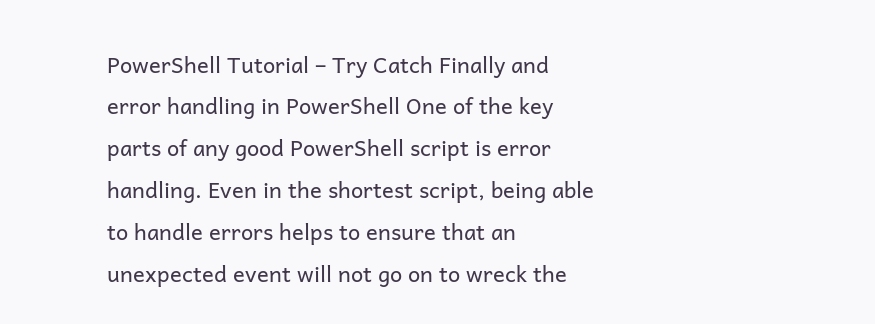PowerShell Tutorial – Try Catch Finally and error handling in PowerShell One of the key parts of any good PowerShell script is error handling. Even in the shortest script, being able to handle errors helps to ensure that an unexpected event will not go on to wreck the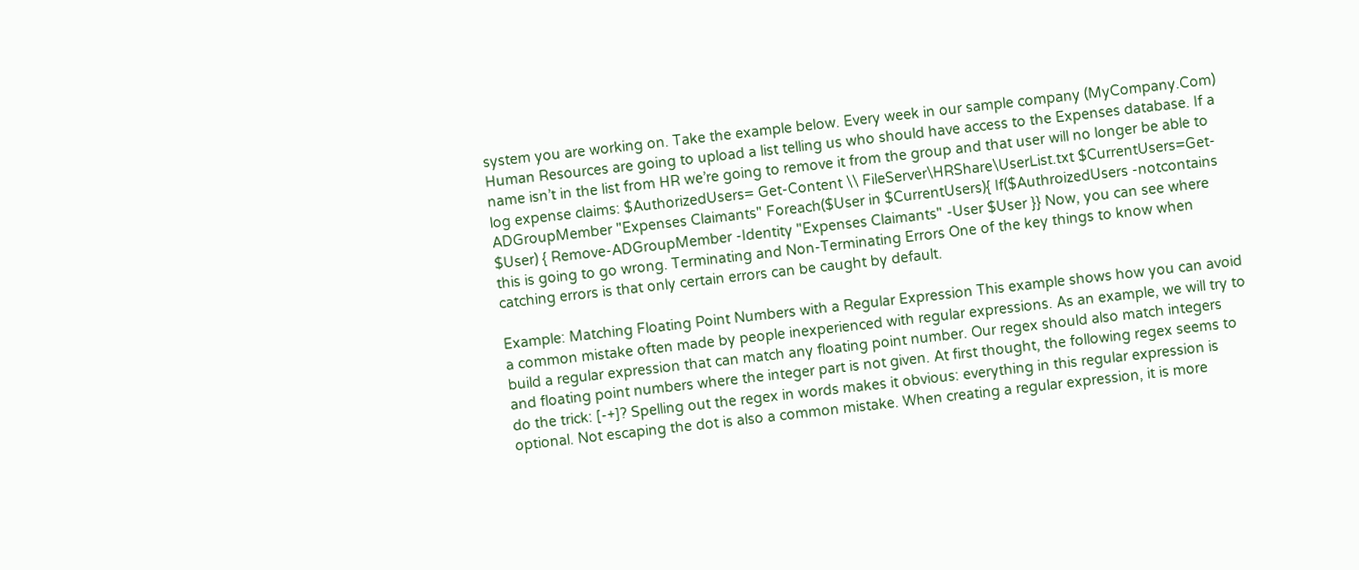system you are working on. Take the example below. Every week in our sample company (MyCompany.Com) Human Resources are going to upload a list telling us who should have access to the Expenses database. If a name isn’t in the list from HR we’re going to remove it from the group and that user will no longer be able to log expense claims: $AuthorizedUsers= Get-Content \\ FileServer\HRShare\UserList.txt $CurrentUsers=Get-ADGroupMember "Expenses Claimants" Foreach($User in $CurrentUsers){ If($AuthroizedUsers -notcontains $User) { Remove-ADGroupMember -Identity "Expenses Claimants" -User $User }} Now, you can see where this is going to go wrong. Terminating and Non-Terminating Errors One of the key things to know when catching errors is that only certain errors can be caught by default.

Example: Matching Floating Point Numbers with a Regular Expression This example shows how you can avoid a common mistake often made by people inexperienced with regular expressions. As an example, we will try to build a regular expression that can match any floating point number. Our regex should also match integers and floating point numbers where the integer part is not given. At first thought, the following regex seems to do the trick: [-+]? Spelling out the regex in words makes it obvious: everything in this regular expression is optional. Not escaping the dot is also a common mistake. When creating a regular expression, it is more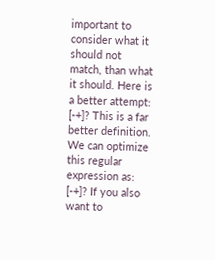important to consider what it should not match, than what it should. Here is a better attempt: [-+]? This is a far better definition. We can optimize this regular expression as: [-+]? If you also want to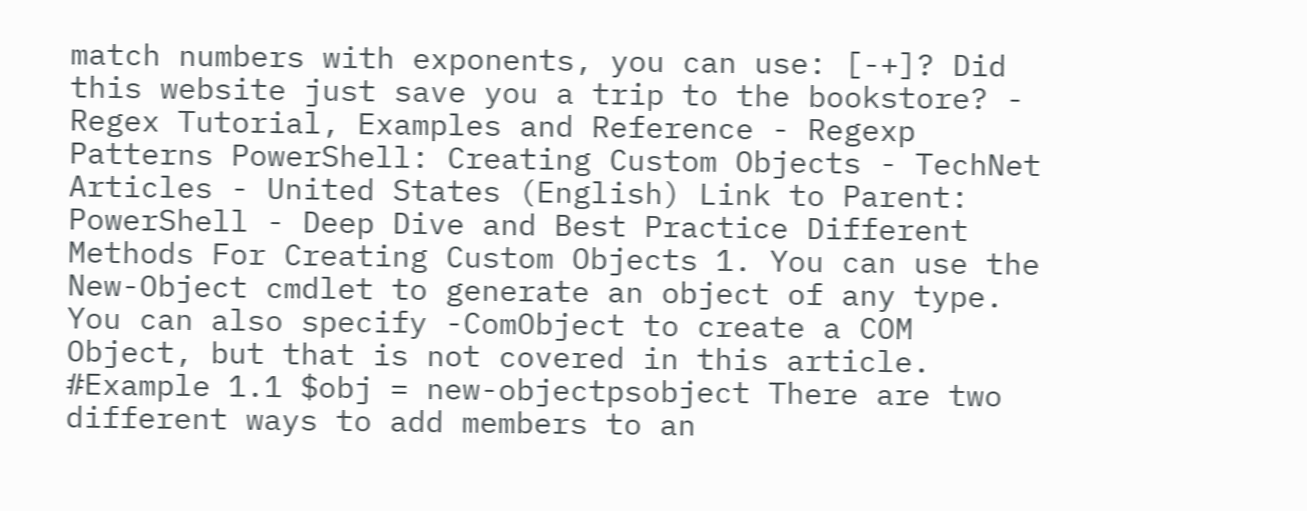match numbers with exponents, you can use: [-+]? Did this website just save you a trip to the bookstore? - Regex Tutorial, Examples and Reference - Regexp Patterns PowerShell: Creating Custom Objects - TechNet Articles - United States (English) Link to Parent: PowerShell - Deep Dive and Best Practice Different Methods For Creating Custom Objects 1. You can use the New-Object cmdlet to generate an object of any type. You can also specify -ComObject to create a COM Object, but that is not covered in this article. #Example 1.1 $obj = new-objectpsobject There are two different ways to add members to an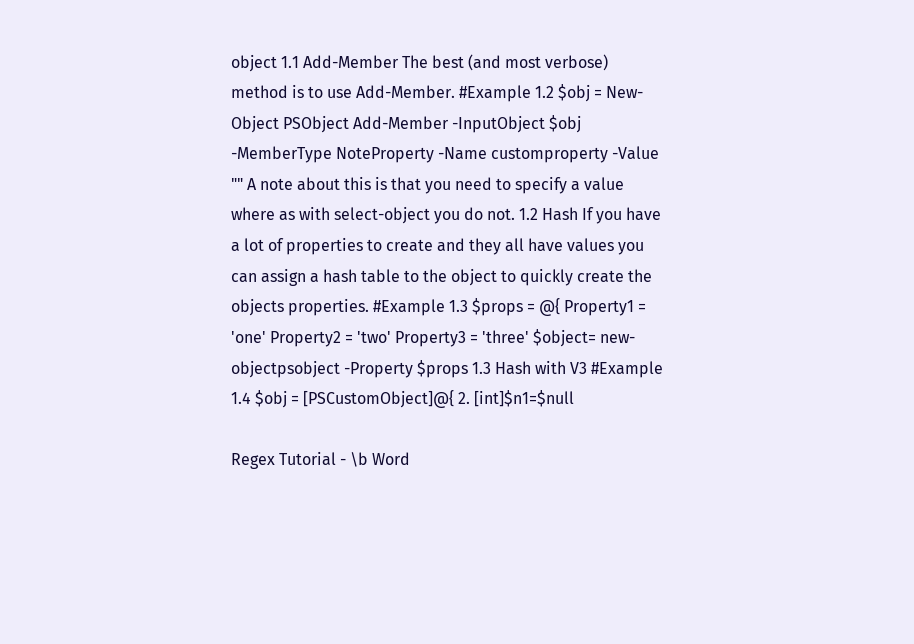object 1.1 Add-Member The best (and most verbose) method is to use Add-Member. #Example 1.2 $obj = New-Object PSObject Add-Member -InputObject $obj -MemberType NoteProperty -Name customproperty -Value "" A note about this is that you need to specify a value where as with select-object you do not. 1.2 Hash If you have a lot of properties to create and they all have values you can assign a hash table to the object to quickly create the objects properties. #Example 1.3 $props = @{ Property1 = 'one' Property2 = 'two' Property3 = 'three' $object= new-objectpsobject -Property $props 1.3 Hash with V3 #Example 1.4 $obj = [PSCustomObject]@{ 2. [int]$n1=$null

Regex Tutorial - \b Word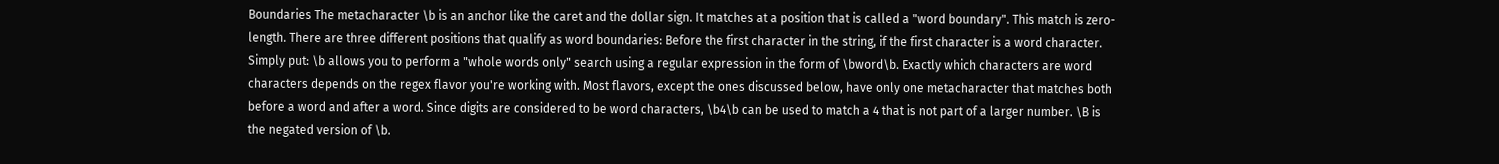Boundaries The metacharacter \b is an anchor like the caret and the dollar sign. It matches at a position that is called a "word boundary". This match is zero-length. There are three different positions that qualify as word boundaries: Before the first character in the string, if the first character is a word character. Simply put: \b allows you to perform a "whole words only" search using a regular expression in the form of \bword\b. Exactly which characters are word characters depends on the regex flavor you're working with. Most flavors, except the ones discussed below, have only one metacharacter that matches both before a word and after a word. Since digits are considered to be word characters, \b4\b can be used to match a 4 that is not part of a larger number. \B is the negated version of \b.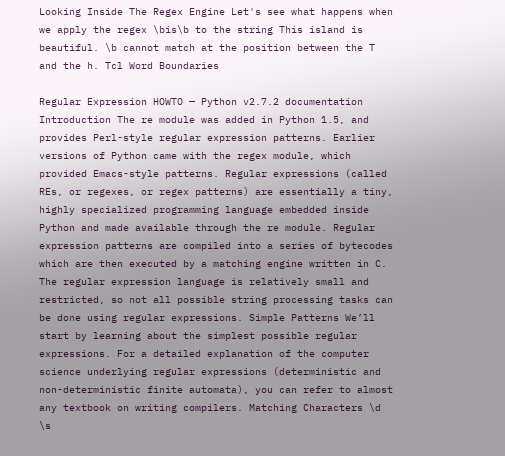Looking Inside The Regex Engine Let's see what happens when we apply the regex \bis\b to the string This island is beautiful. \b cannot match at the position between the T and the h. Tcl Word Boundaries

Regular Expression HOWTO — Python v2.7.2 documentation Introduction The re module was added in Python 1.5, and provides Perl-style regular expression patterns. Earlier versions of Python came with the regex module, which provided Emacs-style patterns. Regular expressions (called REs, or regexes, or regex patterns) are essentially a tiny, highly specialized programming language embedded inside Python and made available through the re module. Regular expression patterns are compiled into a series of bytecodes which are then executed by a matching engine written in C. The regular expression language is relatively small and restricted, so not all possible string processing tasks can be done using regular expressions. Simple Patterns We’ll start by learning about the simplest possible regular expressions. For a detailed explanation of the computer science underlying regular expressions (deterministic and non-deterministic finite automata), you can refer to almost any textbook on writing compilers. Matching Characters \d \s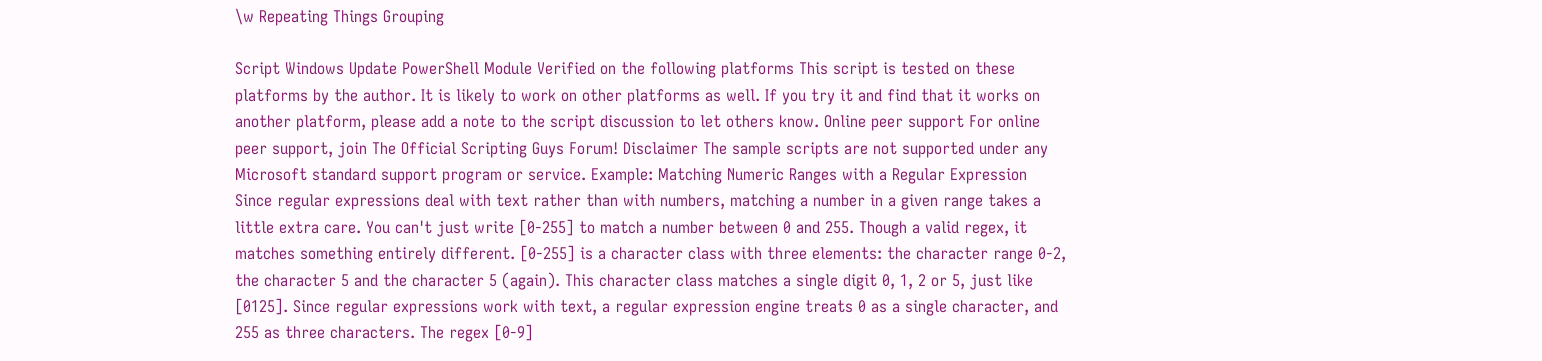\w Repeating Things Grouping

Script Windows Update PowerShell Module Verified on the following platforms This script is tested on these platforms by the author. It is likely to work on other platforms as well. If you try it and find that it works on another platform, please add a note to the script discussion to let others know. Online peer support For online peer support, join The Official Scripting Guys Forum! Disclaimer The sample scripts are not supported under any Microsoft standard support program or service. Example: Matching Numeric Ranges with a Regular Expression Since regular expressions deal with text rather than with numbers, matching a number in a given range takes a little extra care. You can't just write [0-255] to match a number between 0 and 255. Though a valid regex, it matches something entirely different. [0-255] is a character class with three elements: the character range 0-2, the character 5 and the character 5 (again). This character class matches a single digit 0, 1, 2 or 5, just like [0125]. Since regular expressions work with text, a regular expression engine treats 0 as a single character, and 255 as three characters. The regex [0-9]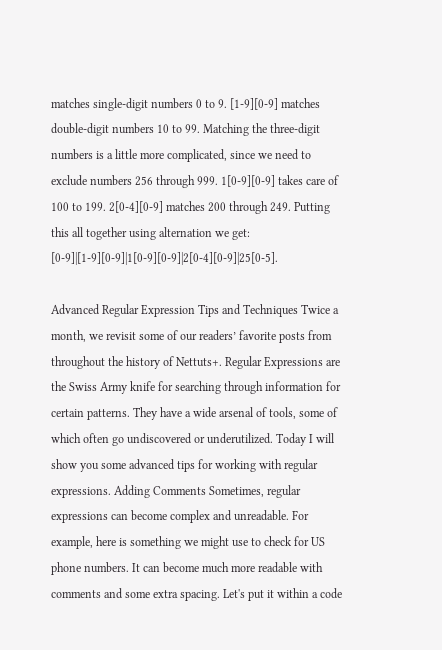matches single-digit numbers 0 to 9. [1-9][0-9] matches double-digit numbers 10 to 99. Matching the three-digit numbers is a little more complicated, since we need to exclude numbers 256 through 999. 1[0-9][0-9] takes care of 100 to 199. 2[0-4][0-9] matches 200 through 249. Putting this all together using alternation we get: [0-9]|[1-9][0-9]|1[0-9][0-9]|2[0-4][0-9]|25[0-5].

Advanced Regular Expression Tips and Techniques Twice a month, we revisit some of our readers’ favorite posts from throughout the history of Nettuts+. Regular Expressions are the Swiss Army knife for searching through information for certain patterns. They have a wide arsenal of tools, some of which often go undiscovered or underutilized. Today I will show you some advanced tips for working with regular expressions. Adding Comments Sometimes, regular expressions can become complex and unreadable. For example, here is something we might use to check for US phone numbers. It can become much more readable with comments and some extra spacing. Let's put it within a code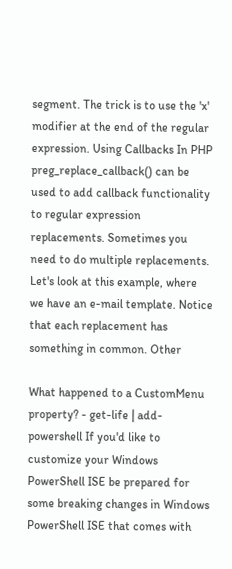segment. The trick is to use the 'x' modifier at the end of the regular expression. Using Callbacks In PHP preg_replace_callback() can be used to add callback functionality to regular expression replacements. Sometimes you need to do multiple replacements. Let's look at this example, where we have an e-mail template. Notice that each replacement has something in common. Other

What happened to a CustomMenu property? - get-life | add-powershell If you'd like to customize your Windows PowerShell ISE be prepared for some breaking changes in Windows PowerShell ISE that comes with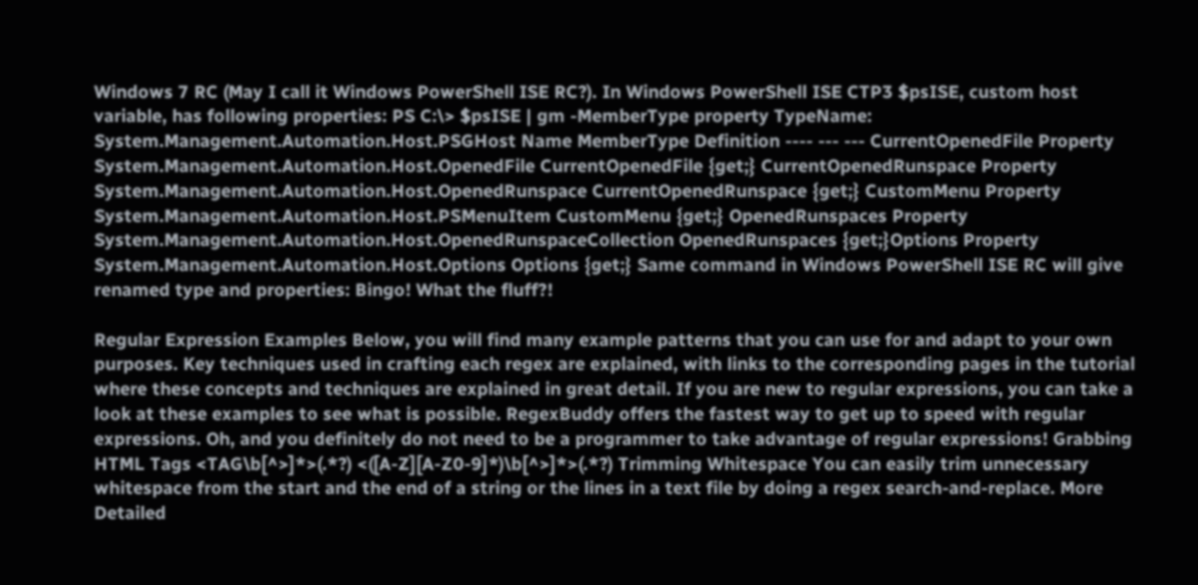Windows 7 RC (May I call it Windows PowerShell ISE RC?). In Windows PowerShell ISE CTP3 $psISE, custom host variable, has following properties: PS C:\> $psISE | gm -MemberType property TypeName: System.Management.Automation.Host.PSGHost Name MemberType Definition ---- --- --- CurrentOpenedFile Property System.Management.Automation.Host.OpenedFile CurrentOpenedFile {get;} CurrentOpenedRunspace Property System.Management.Automation.Host.OpenedRunspace CurrentOpenedRunspace {get;} CustomMenu Property System.Management.Automation.Host.PSMenuItem CustomMenu {get;} OpenedRunspaces Property System.Management.Automation.Host.OpenedRunspaceCollection OpenedRunspaces {get;}Options Property System.Management.Automation.Host.Options Options {get;} Same command in Windows PowerShell ISE RC will give renamed type and properties: Bingo! What the fluff?!

Regular Expression Examples Below, you will find many example patterns that you can use for and adapt to your own purposes. Key techniques used in crafting each regex are explained, with links to the corresponding pages in the tutorial where these concepts and techniques are explained in great detail. If you are new to regular expressions, you can take a look at these examples to see what is possible. RegexBuddy offers the fastest way to get up to speed with regular expressions. Oh, and you definitely do not need to be a programmer to take advantage of regular expressions! Grabbing HTML Tags <TAG\b[^>]*>(.*?) <([A-Z][A-Z0-9]*)\b[^>]*>(.*?) Trimming Whitespace You can easily trim unnecessary whitespace from the start and the end of a string or the lines in a text file by doing a regex search-and-replace. More Detailed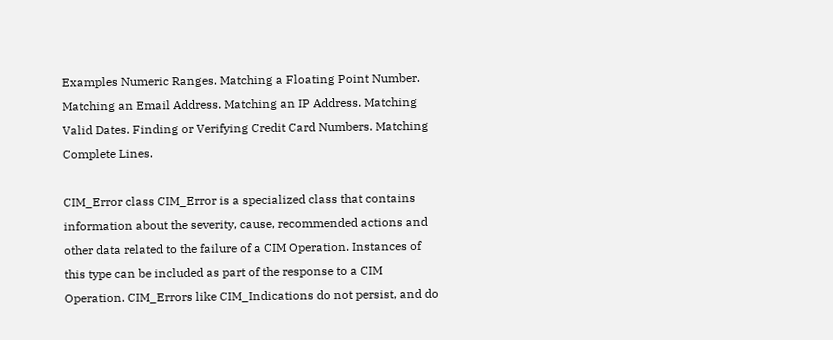Examples Numeric Ranges. Matching a Floating Point Number. Matching an Email Address. Matching an IP Address. Matching Valid Dates. Finding or Verifying Credit Card Numbers. Matching Complete Lines.

CIM_Error class CIM_Error is a specialized class that contains information about the severity, cause, recommended actions and other data related to the failure of a CIM Operation. Instances of this type can be included as part of the response to a CIM Operation. CIM_Errors like CIM_Indications do not persist, and do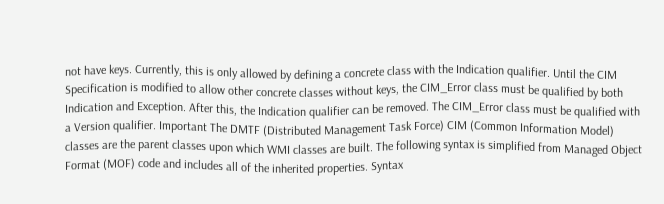not have keys. Currently, this is only allowed by defining a concrete class with the Indication qualifier. Until the CIM Specification is modified to allow other concrete classes without keys, the CIM_Error class must be qualified by both Indication and Exception. After this, the Indication qualifier can be removed. The CIM_Error class must be qualified with a Version qualifier. Important The DMTF (Distributed Management Task Force) CIM (Common Information Model) classes are the parent classes upon which WMI classes are built. The following syntax is simplified from Managed Object Format (MOF) code and includes all of the inherited properties. Syntax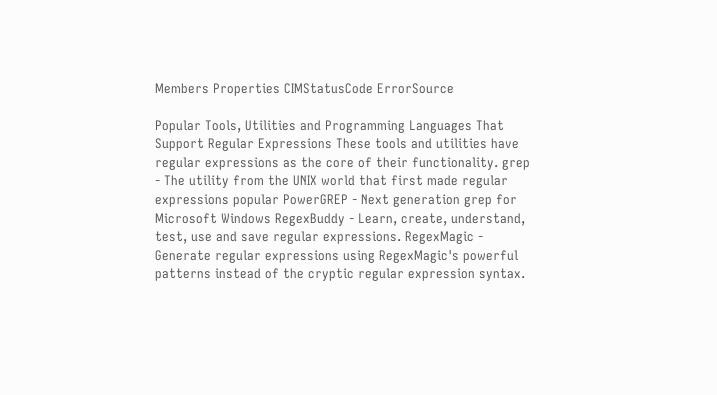Members Properties CIMStatusCode ErrorSource

Popular Tools, Utilities and Programming Languages That Support Regular Expressions These tools and utilities have regular expressions as the core of their functionality. grep - The utility from the UNIX world that first made regular expressions popular PowerGREP - Next generation grep for Microsoft Windows RegexBuddy - Learn, create, understand, test, use and save regular expressions. RegexMagic - Generate regular expressions using RegexMagic's powerful patterns instead of the cryptic regular expression syntax.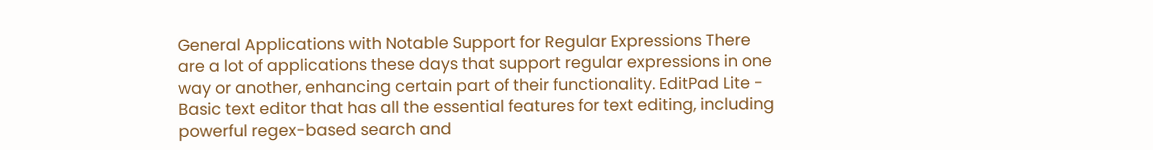General Applications with Notable Support for Regular Expressions There are a lot of applications these days that support regular expressions in one way or another, enhancing certain part of their functionality. EditPad Lite - Basic text editor that has all the essential features for text editing, including powerful regex-based search and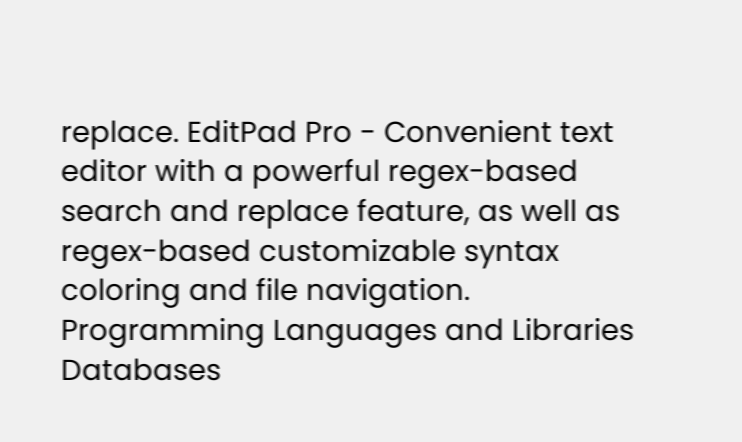replace. EditPad Pro - Convenient text editor with a powerful regex-based search and replace feature, as well as regex-based customizable syntax coloring and file navigation. Programming Languages and Libraries Databases